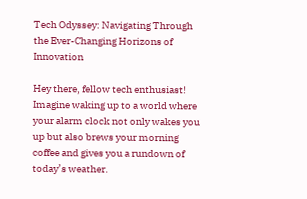Tech Odyssey: Navigating Through the Ever-Changing Horizons of Innovation

Hey there, fellow tech enthusiast! Imagine waking up to a world where your alarm clock not only wakes you up but also brews your morning coffee and gives you a rundown of today’s weather.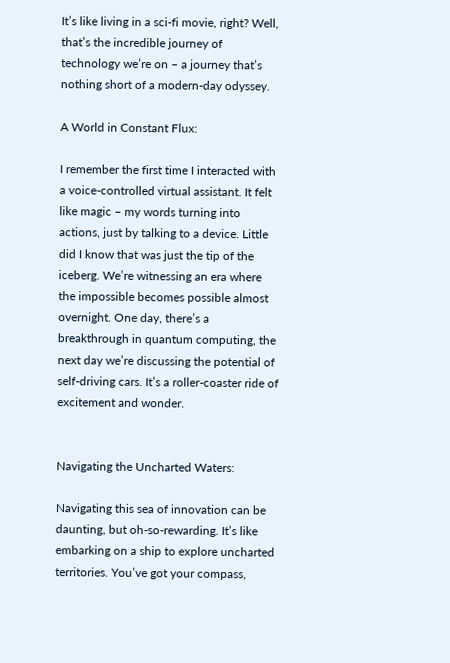It’s like living in a sci-fi movie, right? Well, that’s the incredible journey of technology we’re on – a journey that’s nothing short of a modern-day odyssey.

A World in Constant Flux:

I remember the first time I interacted with a voice-controlled virtual assistant. It felt like magic – my words turning into actions, just by talking to a device. Little did I know that was just the tip of the iceberg. We’re witnessing an era where the impossible becomes possible almost overnight. One day, there’s a breakthrough in quantum computing, the next day we’re discussing the potential of self-driving cars. It’s a roller-coaster ride of excitement and wonder.


Navigating the Uncharted Waters:

Navigating this sea of innovation can be daunting, but oh-so-rewarding. It’s like embarking on a ship to explore uncharted territories. You’ve got your compass,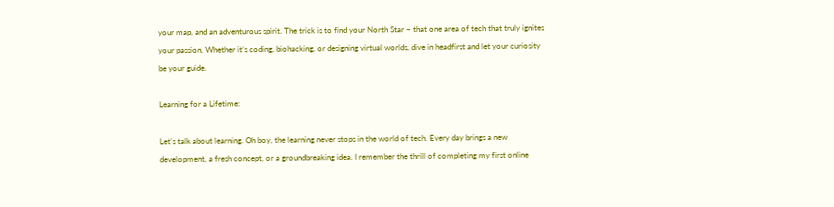your map, and an adventurous spirit. The trick is to find your North Star – that one area of tech that truly ignites your passion. Whether it’s coding, biohacking, or designing virtual worlds, dive in headfirst and let your curiosity be your guide.

Learning for a Lifetime:

Let’s talk about learning. Oh boy, the learning never stops in the world of tech. Every day brings a new development, a fresh concept, or a groundbreaking idea. I remember the thrill of completing my first online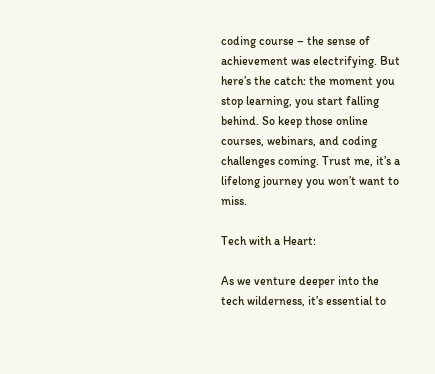coding course – the sense of achievement was electrifying. But here’s the catch: the moment you stop learning, you start falling behind. So keep those online courses, webinars, and coding challenges coming. Trust me, it’s a lifelong journey you won’t want to miss.

Tech with a Heart:

As we venture deeper into the tech wilderness, it’s essential to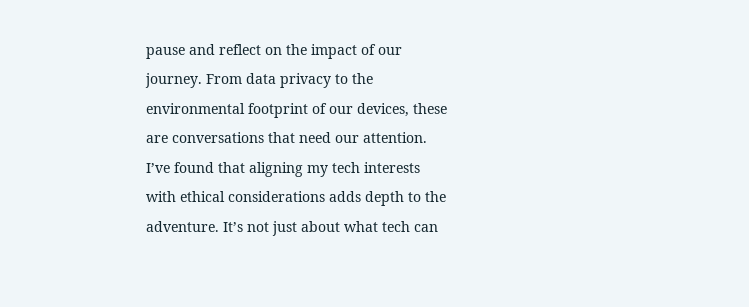pause and reflect on the impact of our journey. From data privacy to the environmental footprint of our devices, these are conversations that need our attention. I’ve found that aligning my tech interests with ethical considerations adds depth to the adventure. It’s not just about what tech can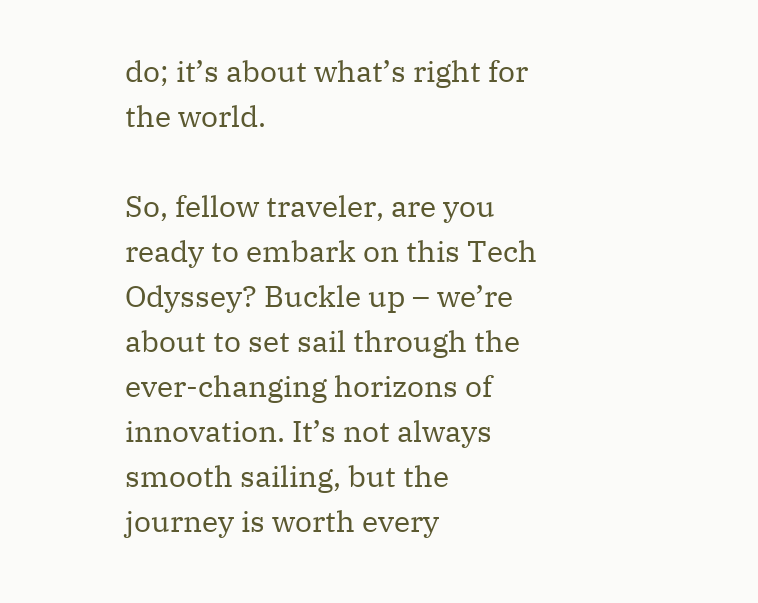do; it’s about what’s right for the world.

So, fellow traveler, are you ready to embark on this Tech Odyssey? Buckle up – we’re about to set sail through the ever-changing horizons of innovation. It’s not always smooth sailing, but the journey is worth every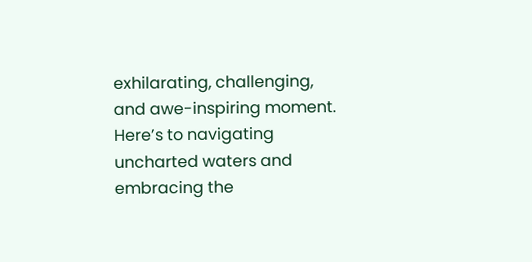exhilarating, challenging, and awe-inspiring moment. Here’s to navigating uncharted waters and embracing the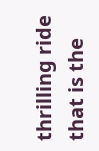thrilling ride that is the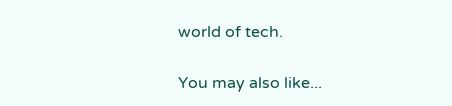world of tech.

You may also like...